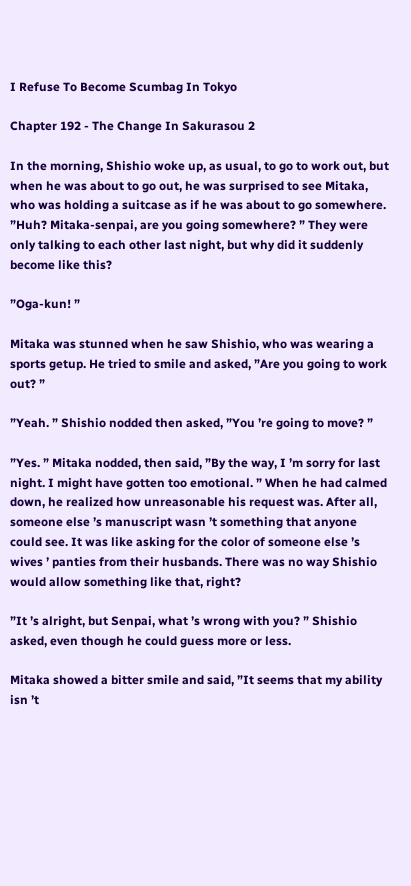I Refuse To Become Scumbag In Tokyo

Chapter 192 - The Change In Sakurasou 2

In the morning, Shishio woke up, as usual, to go to work out, but when he was about to go out, he was surprised to see Mitaka, who was holding a suitcase as if he was about to go somewhere. ”Huh? Mitaka-senpai, are you going somewhere? ” They were only talking to each other last night, but why did it suddenly become like this?

”Oga-kun! ”

Mitaka was stunned when he saw Shishio, who was wearing a sports getup. He tried to smile and asked, ”Are you going to work out? ”

”Yeah. ” Shishio nodded then asked, ”You ’re going to move? ”

”Yes. ” Mitaka nodded, then said, ”By the way, I ’m sorry for last night. I might have gotten too emotional. ” When he had calmed down, he realized how unreasonable his request was. After all, someone else ’s manuscript wasn ’t something that anyone could see. It was like asking for the color of someone else ’s wives ’ panties from their husbands. There was no way Shishio would allow something like that, right?

”It ’s alright, but Senpai, what ’s wrong with you? ” Shishio asked, even though he could guess more or less.

Mitaka showed a bitter smile and said, ”It seems that my ability isn ’t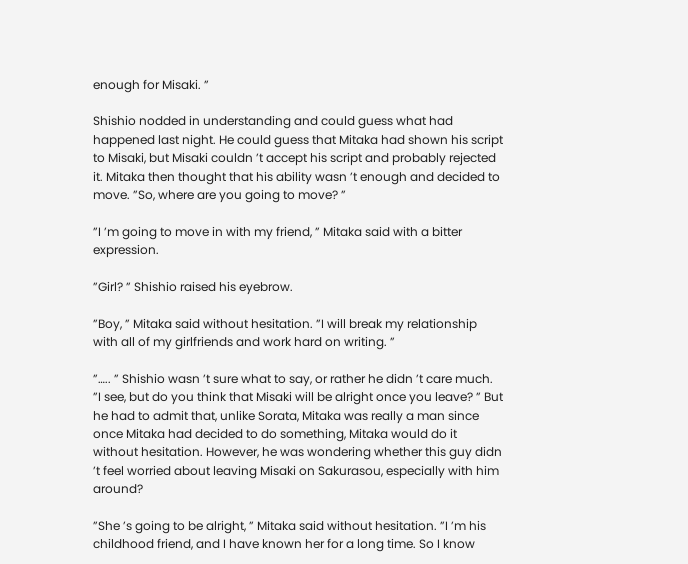enough for Misaki. ”

Shishio nodded in understanding and could guess what had happened last night. He could guess that Mitaka had shown his script to Misaki, but Misaki couldn ’t accept his script and probably rejected it. Mitaka then thought that his ability wasn ’t enough and decided to move. ”So, where are you going to move? ”

”I ’m going to move in with my friend, ” Mitaka said with a bitter expression.

”Girl? ” Shishio raised his eyebrow.

”Boy, ” Mitaka said without hesitation. ”I will break my relationship with all of my girlfriends and work hard on writing. ”

”….. ” Shishio wasn ’t sure what to say, or rather he didn ’t care much. ”I see, but do you think that Misaki will be alright once you leave? ” But he had to admit that, unlike Sorata, Mitaka was really a man since once Mitaka had decided to do something, Mitaka would do it without hesitation. However, he was wondering whether this guy didn ’t feel worried about leaving Misaki on Sakurasou, especially with him around?

”She ’s going to be alright, ” Mitaka said without hesitation. ”I ’m his childhood friend, and I have known her for a long time. So I know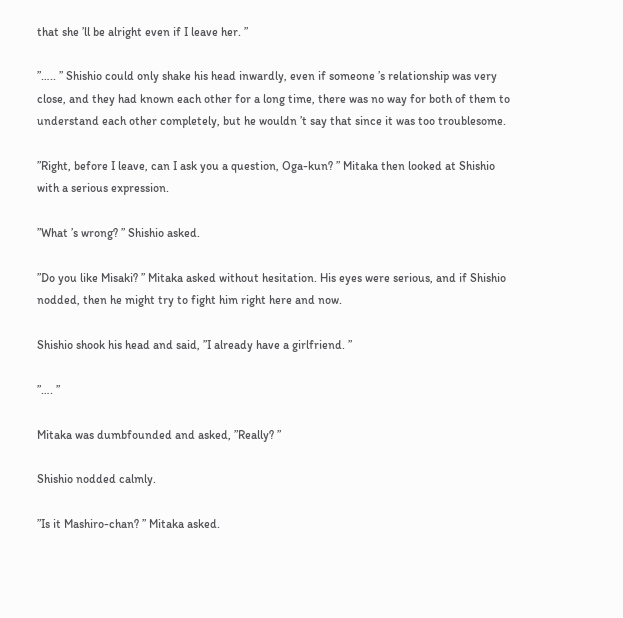that she ’ll be alright even if I leave her. ”

”….. ” Shishio could only shake his head inwardly, even if someone ’s relationship was very close, and they had known each other for a long time, there was no way for both of them to understand each other completely, but he wouldn ’t say that since it was too troublesome.

”Right, before I leave, can I ask you a question, Oga-kun? ” Mitaka then looked at Shishio with a serious expression.

”What ’s wrong? ” Shishio asked.

”Do you like Misaki? ” Mitaka asked without hesitation. His eyes were serious, and if Shishio nodded, then he might try to fight him right here and now.

Shishio shook his head and said, ”I already have a girlfriend. ”

”…. ”

Mitaka was dumbfounded and asked, ”Really? ”

Shishio nodded calmly.

”Is it Mashiro-chan? ” Mitaka asked.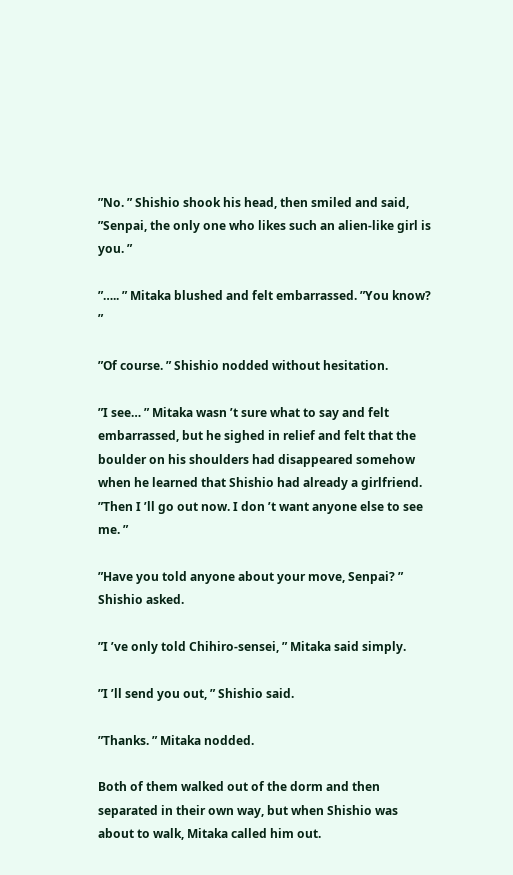”No. ” Shishio shook his head, then smiled and said, ”Senpai, the only one who likes such an alien-like girl is you. ”

”….. ” Mitaka blushed and felt embarrassed. ”You know? ”

”Of course. ” Shishio nodded without hesitation.

”I see… ” Mitaka wasn ’t sure what to say and felt embarrassed, but he sighed in relief and felt that the boulder on his shoulders had disappeared somehow when he learned that Shishio had already a girlfriend. ”Then I ’ll go out now. I don ’t want anyone else to see me. ”

”Have you told anyone about your move, Senpai? ” Shishio asked.

”I ’ve only told Chihiro-sensei, ” Mitaka said simply.

”I ’ll send you out, ” Shishio said.

”Thanks. ” Mitaka nodded.

Both of them walked out of the dorm and then separated in their own way, but when Shishio was about to walk, Mitaka called him out.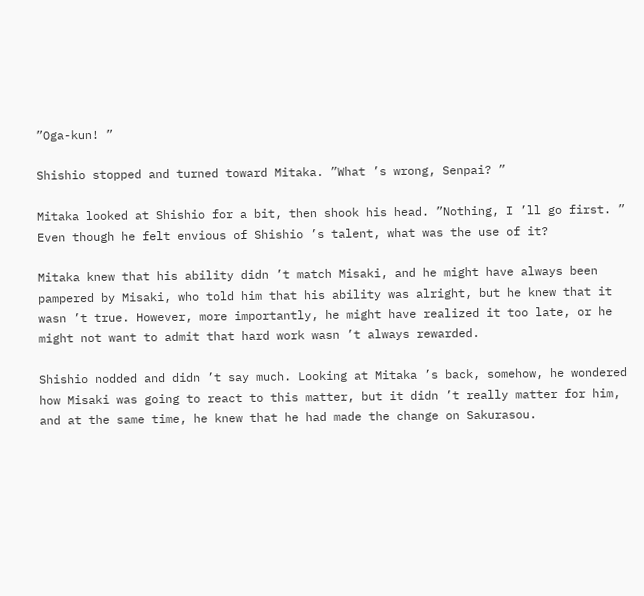”Oga-kun! ”

Shishio stopped and turned toward Mitaka. ”What ’s wrong, Senpai? ”

Mitaka looked at Shishio for a bit, then shook his head. ”Nothing, I ’ll go first. ” Even though he felt envious of Shishio ’s talent, what was the use of it?

Mitaka knew that his ability didn ’t match Misaki, and he might have always been pampered by Misaki, who told him that his ability was alright, but he knew that it wasn ’t true. However, more importantly, he might have realized it too late, or he might not want to admit that hard work wasn ’t always rewarded.

Shishio nodded and didn ’t say much. Looking at Mitaka ’s back, somehow, he wondered how Misaki was going to react to this matter, but it didn ’t really matter for him, and at the same time, he knew that he had made the change on Sakurasou.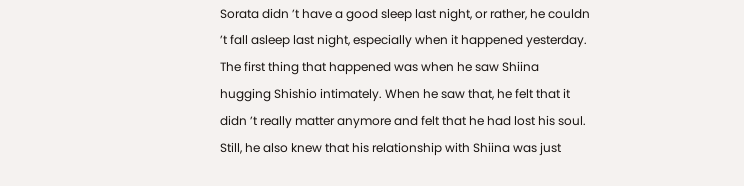Sorata didn ’t have a good sleep last night, or rather, he couldn ’t fall asleep last night, especially when it happened yesterday. The first thing that happened was when he saw Shiina hugging Shishio intimately. When he saw that, he felt that it didn ’t really matter anymore and felt that he had lost his soul. Still, he also knew that his relationship with Shiina was just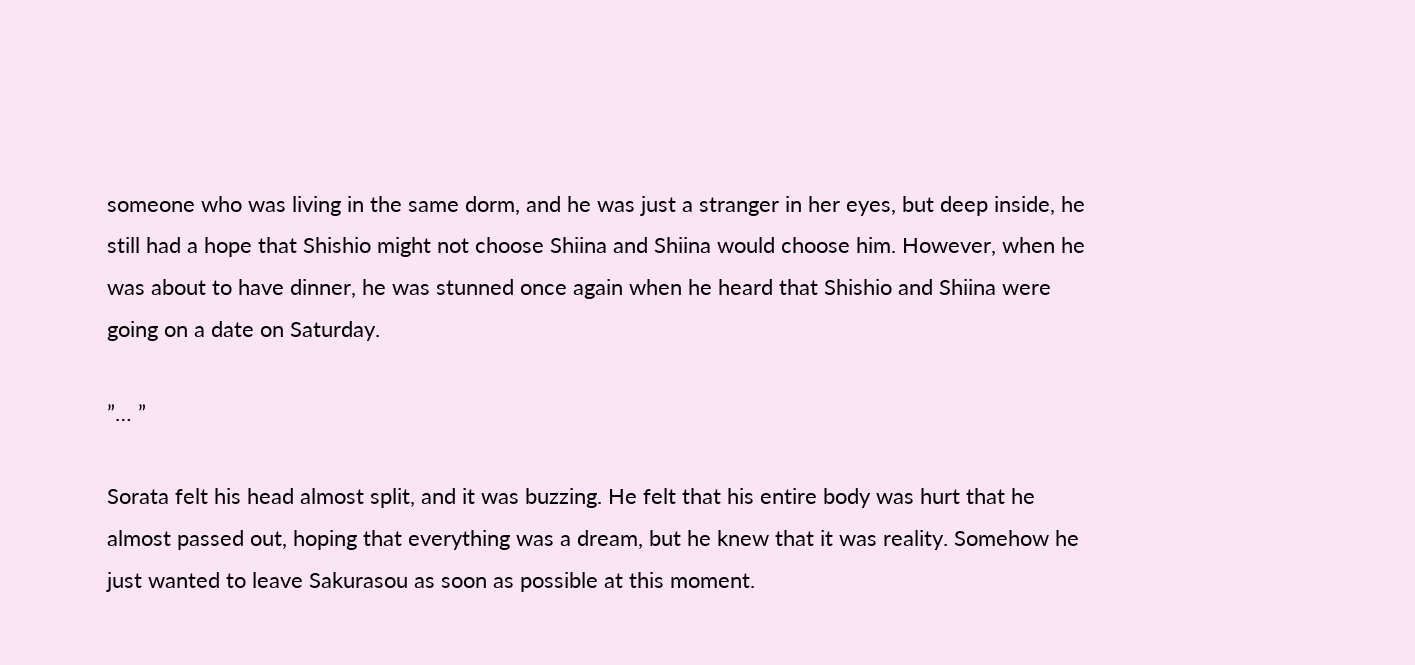someone who was living in the same dorm, and he was just a stranger in her eyes, but deep inside, he still had a hope that Shishio might not choose Shiina and Shiina would choose him. However, when he was about to have dinner, he was stunned once again when he heard that Shishio and Shiina were going on a date on Saturday.

”… ”

Sorata felt his head almost split, and it was buzzing. He felt that his entire body was hurt that he almost passed out, hoping that everything was a dream, but he knew that it was reality. Somehow he just wanted to leave Sakurasou as soon as possible at this moment.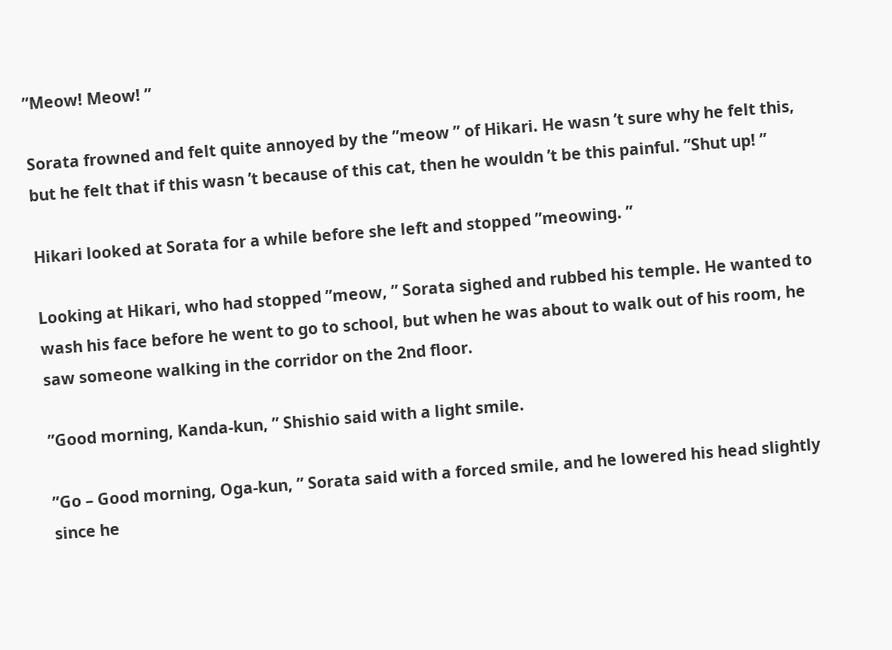”Meow! Meow! ”

Sorata frowned and felt quite annoyed by the ”meow ” of Hikari. He wasn ’t sure why he felt this, but he felt that if this wasn ’t because of this cat, then he wouldn ’t be this painful. ”Shut up! ”

Hikari looked at Sorata for a while before she left and stopped ”meowing. ”

Looking at Hikari, who had stopped ”meow, ” Sorata sighed and rubbed his temple. He wanted to wash his face before he went to go to school, but when he was about to walk out of his room, he saw someone walking in the corridor on the 2nd floor.

”Good morning, Kanda-kun, ” Shishio said with a light smile.

”Go – Good morning, Oga-kun, ” Sorata said with a forced smile, and he lowered his head slightly since he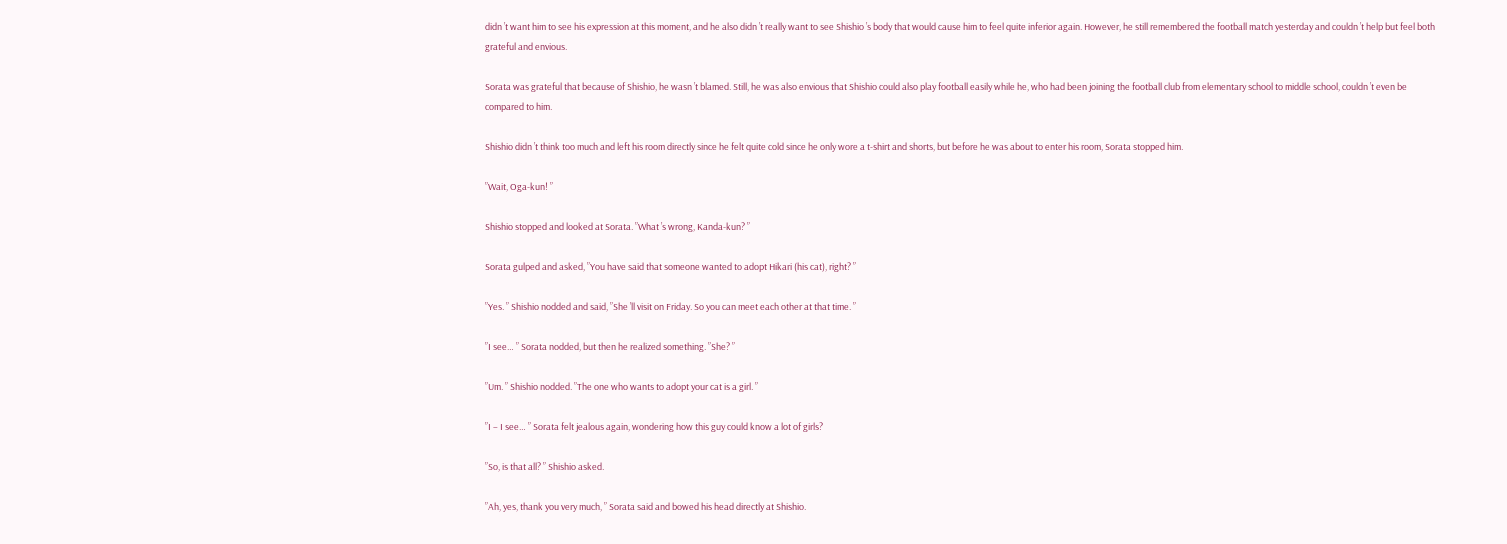didn ’t want him to see his expression at this moment, and he also didn ’t really want to see Shishio ’s body that would cause him to feel quite inferior again. However, he still remembered the football match yesterday and couldn ’t help but feel both grateful and envious.

Sorata was grateful that because of Shishio, he wasn ’t blamed. Still, he was also envious that Shishio could also play football easily while he, who had been joining the football club from elementary school to middle school, couldn ’t even be compared to him.

Shishio didn ’t think too much and left his room directly since he felt quite cold since he only wore a t-shirt and shorts, but before he was about to enter his room, Sorata stopped him.

”Wait, Oga-kun! ”

Shishio stopped and looked at Sorata. ”What ’s wrong, Kanda-kun? ”

Sorata gulped and asked, ”You have said that someone wanted to adopt Hikari (his cat), right? ”

”Yes. ” Shishio nodded and said, ”She ’ll visit on Friday. So you can meet each other at that time. ”

”I see… ” Sorata nodded, but then he realized something. ”She? ”

”Um. ” Shishio nodded. ”The one who wants to adopt your cat is a girl. ”

”I – I see… ” Sorata felt jealous again, wondering how this guy could know a lot of girls?

”So, is that all? ” Shishio asked.

”Ah, yes, thank you very much, ” Sorata said and bowed his head directly at Shishio.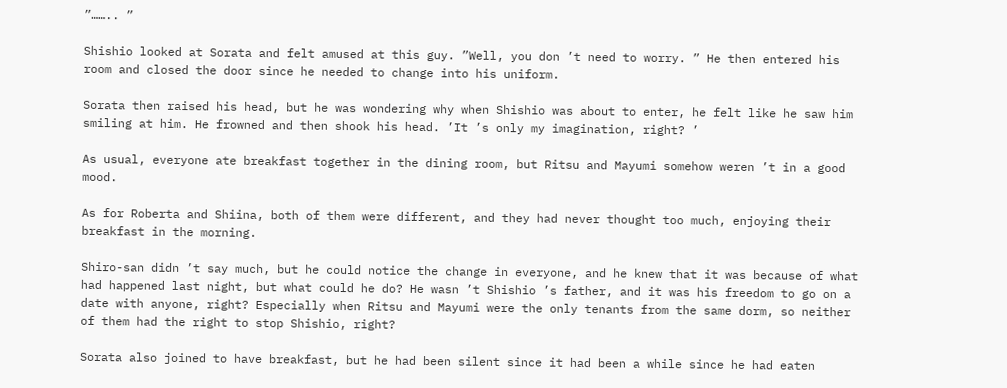”…….. ”

Shishio looked at Sorata and felt amused at this guy. ”Well, you don ’t need to worry. ” He then entered his room and closed the door since he needed to change into his uniform.

Sorata then raised his head, but he was wondering why when Shishio was about to enter, he felt like he saw him smiling at him. He frowned and then shook his head. ’It ’s only my imagination, right? ’

As usual, everyone ate breakfast together in the dining room, but Ritsu and Mayumi somehow weren ’t in a good mood.

As for Roberta and Shiina, both of them were different, and they had never thought too much, enjoying their breakfast in the morning.

Shiro-san didn ’t say much, but he could notice the change in everyone, and he knew that it was because of what had happened last night, but what could he do? He wasn ’t Shishio ’s father, and it was his freedom to go on a date with anyone, right? Especially when Ritsu and Mayumi were the only tenants from the same dorm, so neither of them had the right to stop Shishio, right?

Sorata also joined to have breakfast, but he had been silent since it had been a while since he had eaten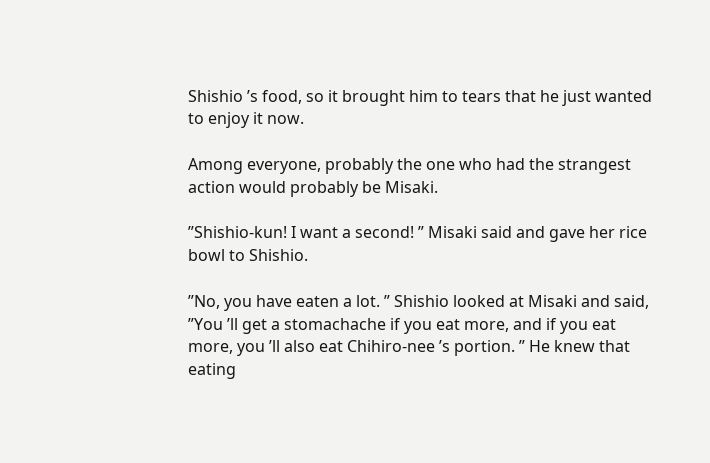Shishio ’s food, so it brought him to tears that he just wanted to enjoy it now.

Among everyone, probably the one who had the strangest action would probably be Misaki.

”Shishio-kun! I want a second! ” Misaki said and gave her rice bowl to Shishio.

”No, you have eaten a lot. ” Shishio looked at Misaki and said, ”You ’ll get a stomachache if you eat more, and if you eat more, you ’ll also eat Chihiro-nee ’s portion. ” He knew that eating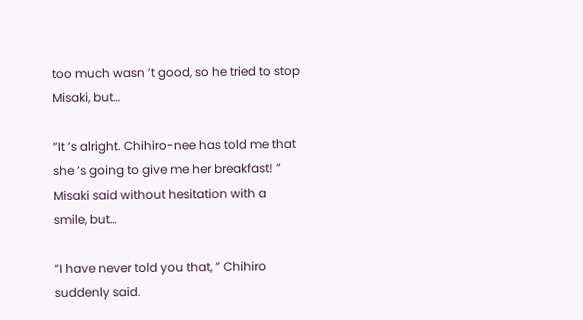too much wasn ’t good, so he tried to stop Misaki, but…

”It ’s alright. Chihiro-nee has told me that she ’s going to give me her breakfast! ” Misaki said without hesitation with a smile, but…

”I have never told you that, ” Chihiro suddenly said.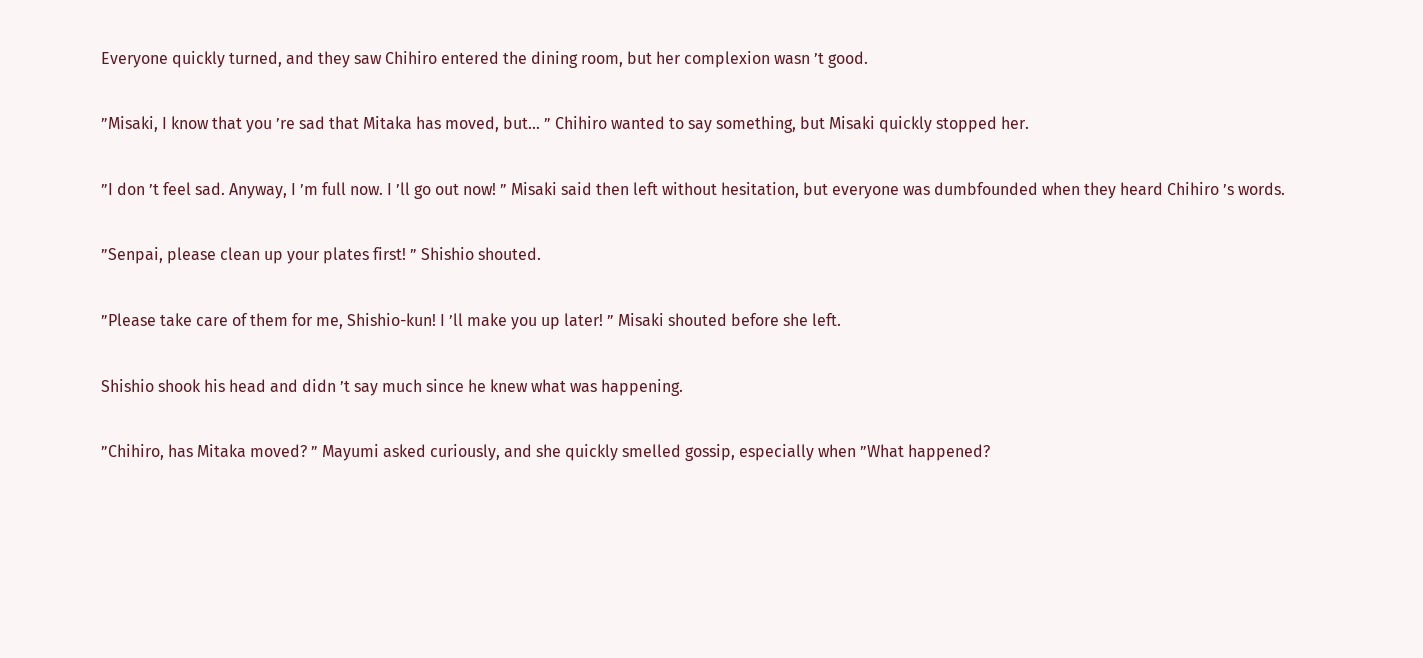Everyone quickly turned, and they saw Chihiro entered the dining room, but her complexion wasn ’t good.

”Misaki, I know that you ’re sad that Mitaka has moved, but… ” Chihiro wanted to say something, but Misaki quickly stopped her.

”I don ’t feel sad. Anyway, I ’m full now. I ’ll go out now! ” Misaki said then left without hesitation, but everyone was dumbfounded when they heard Chihiro ’s words.

”Senpai, please clean up your plates first! ” Shishio shouted.

”Please take care of them for me, Shishio-kun! I ’ll make you up later! ” Misaki shouted before she left.

Shishio shook his head and didn ’t say much since he knew what was happening.

”Chihiro, has Mitaka moved? ” Mayumi asked curiously, and she quickly smelled gossip, especially when ”What happened?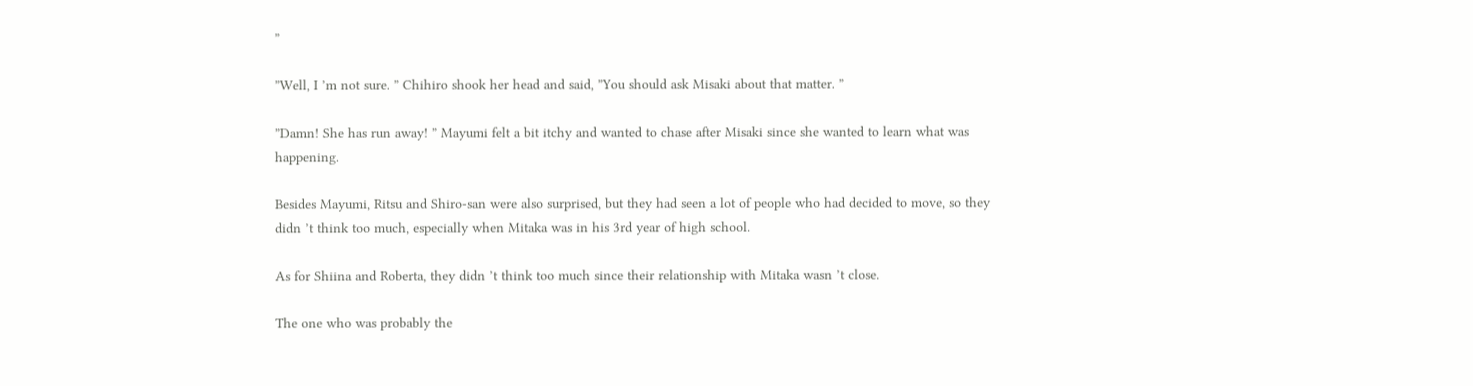”

”Well, I ’m not sure. ” Chihiro shook her head and said, ”You should ask Misaki about that matter. ”

”Damn! She has run away! ” Mayumi felt a bit itchy and wanted to chase after Misaki since she wanted to learn what was happening.

Besides Mayumi, Ritsu and Shiro-san were also surprised, but they had seen a lot of people who had decided to move, so they didn ’t think too much, especially when Mitaka was in his 3rd year of high school.

As for Shiina and Roberta, they didn ’t think too much since their relationship with Mitaka wasn ’t close.

The one who was probably the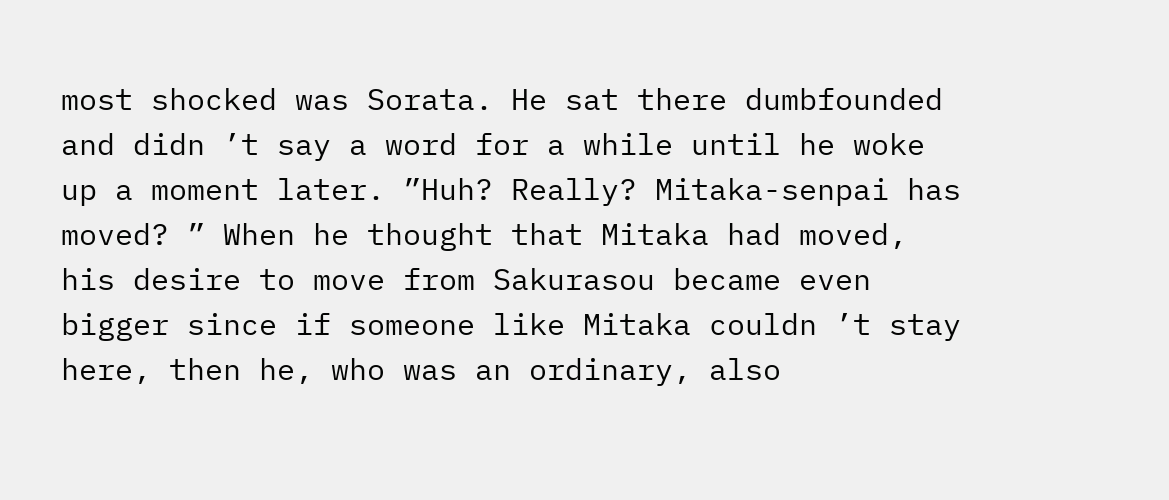most shocked was Sorata. He sat there dumbfounded and didn ’t say a word for a while until he woke up a moment later. ”Huh? Really? Mitaka-senpai has moved? ” When he thought that Mitaka had moved, his desire to move from Sakurasou became even bigger since if someone like Mitaka couldn ’t stay here, then he, who was an ordinary, also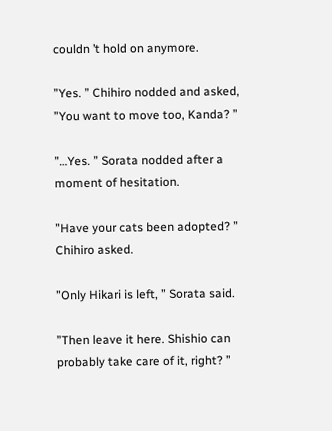couldn ’t hold on anymore.

”Yes. ” Chihiro nodded and asked, ”You want to move too, Kanda? ”

”…Yes. ” Sorata nodded after a moment of hesitation.

”Have your cats been adopted? ” Chihiro asked.

”Only Hikari is left, ” Sorata said.

”Then leave it here. Shishio can probably take care of it, right? ”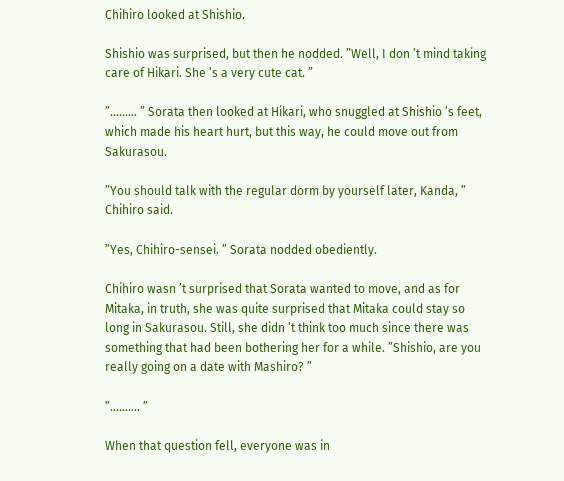Chihiro looked at Shishio.

Shishio was surprised, but then he nodded. ”Well, I don ’t mind taking care of Hikari. She ’s a very cute cat. ”

”……… ” Sorata then looked at Hikari, who snuggled at Shishio ’s feet, which made his heart hurt, but this way, he could move out from Sakurasou.

”You should talk with the regular dorm by yourself later, Kanda, ” Chihiro said.

”Yes, Chihiro-sensei. ” Sorata nodded obediently.

Chihiro wasn ’t surprised that Sorata wanted to move, and as for Mitaka, in truth, she was quite surprised that Mitaka could stay so long in Sakurasou. Still, she didn ’t think too much since there was something that had been bothering her for a while. ”Shishio, are you really going on a date with Mashiro? ”

”………. ”

When that question fell, everyone was in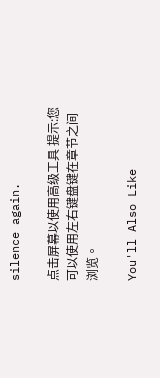silence again.

点击屏幕以使用高级工具 提示:您可以使用左右键盘键在章节之间浏览。

You'll Also Like